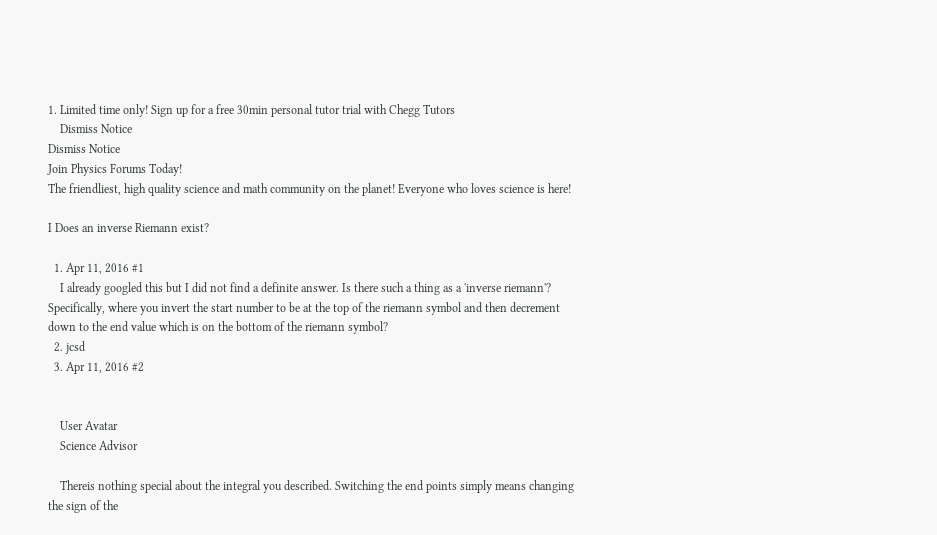1. Limited time only! Sign up for a free 30min personal tutor trial with Chegg Tutors
    Dismiss Notice
Dismiss Notice
Join Physics Forums Today!
The friendliest, high quality science and math community on the planet! Everyone who loves science is here!

I Does an inverse Riemann exist?

  1. Apr 11, 2016 #1
    I already googled this but I did not find a definite answer. Is there such a thing as a 'inverse riemann'? Specifically, where you invert the start number to be at the top of the riemann symbol and then decrement down to the end value which is on the bottom of the riemann symbol?
  2. jcsd
  3. Apr 11, 2016 #2


    User Avatar
    Science Advisor

    Thereis nothing special about the integral you described. Switching the end points simply means changing the sign of the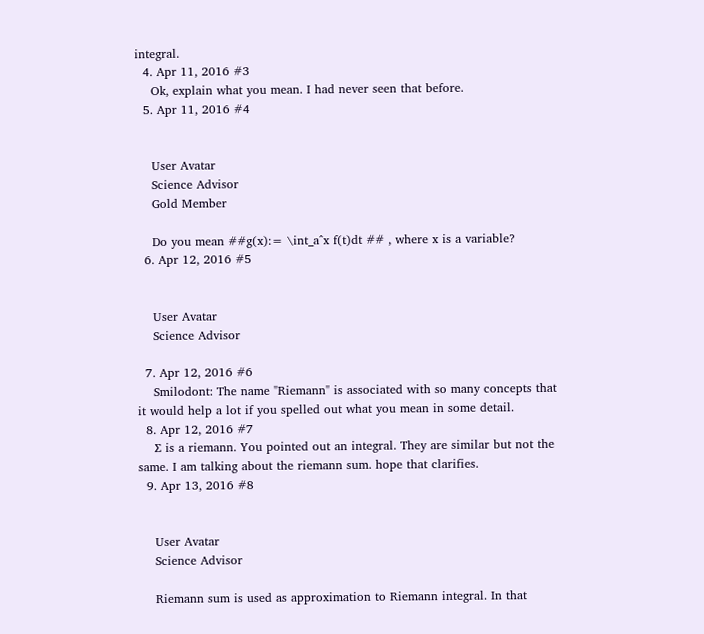integral.
  4. Apr 11, 2016 #3
    Ok, explain what you mean. I had never seen that before.
  5. Apr 11, 2016 #4


    User Avatar
    Science Advisor
    Gold Member

    Do you mean ##g(x):= \int_a^x f(t)dt ## , where x is a variable?
  6. Apr 12, 2016 #5


    User Avatar
    Science Advisor

  7. Apr 12, 2016 #6
    Smilodont: The name "Riemann" is associated with so many concepts that it would help a lot if you spelled out what you mean in some detail.
  8. Apr 12, 2016 #7
    ∑ is a riemann. You pointed out an integral. They are similar but not the same. I am talking about the riemann sum. hope that clarifies.
  9. Apr 13, 2016 #8


    User Avatar
    Science Advisor

    Riemann sum is used as approximation to Riemann integral. In that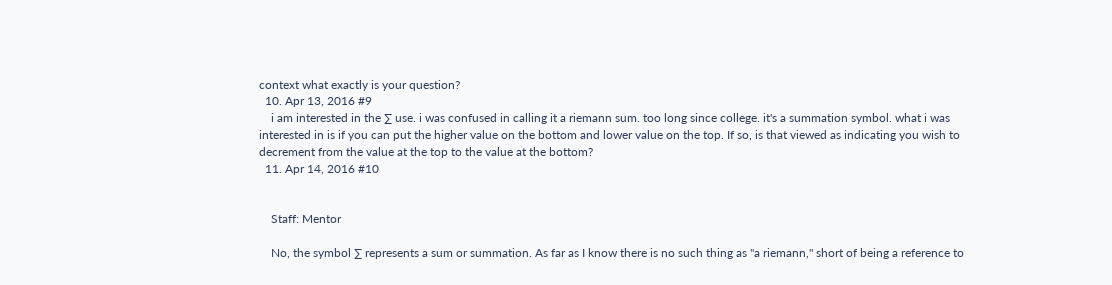context what exactly is your question?
  10. Apr 13, 2016 #9
    i am interested in the ∑ use. i was confused in calling it a riemann sum. too long since college. it's a summation symbol. what i was interested in is if you can put the higher value on the bottom and lower value on the top. If so, is that viewed as indicating you wish to decrement from the value at the top to the value at the bottom?
  11. Apr 14, 2016 #10


    Staff: Mentor

    No, the symbol ∑ represents a sum or summation. As far as I know there is no such thing as "a riemann," short of being a reference to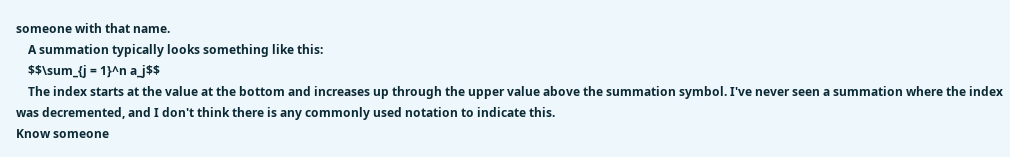someone with that name.
    A summation typically looks something like this:
    $$\sum_{j = 1}^n a_j$$
    The index starts at the value at the bottom and increases up through the upper value above the summation symbol. I've never seen a summation where the index was decremented, and I don't think there is any commonly used notation to indicate this.
Know someone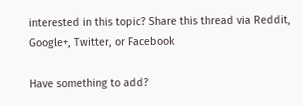interested in this topic? Share this thread via Reddit, Google+, Twitter, or Facebook

Have something to add?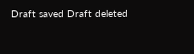Draft saved Draft deleted